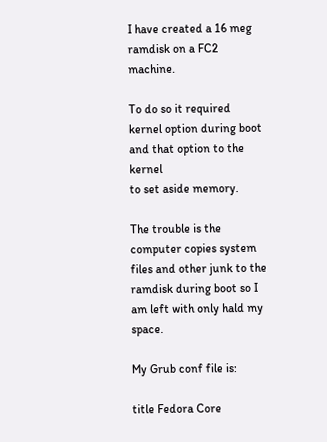I have created a 16 meg ramdisk on a FC2 machine.

To do so it required kernel option during boot and that option to the kernel
to set aside memory.

The trouble is the computer copies system files and other junk to the
ramdisk during boot so I am left with only hald my space.

My Grub conf file is:

title Fedora Core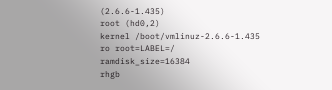(2.6.6-1.435)
root (hd0,2)
kernel /boot/vmlinuz-2.6.6-1.435 ro root=LABEL=/ ramdisk_size=16384
rhgb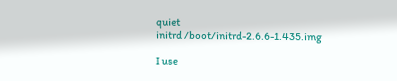quiet
initrd /boot/initrd-2.6.6-1.435.img

I use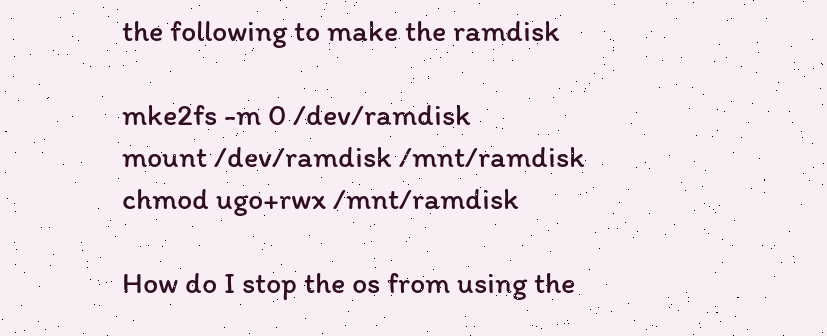the following to make the ramdisk

mke2fs -m 0 /dev/ramdisk
mount /dev/ramdisk /mnt/ramdisk
chmod ugo+rwx /mnt/ramdisk

How do I stop the os from using the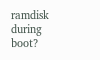ramdisk during boot?